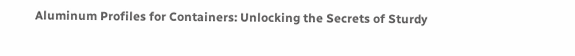Aluminum Profiles for Containers: Unlocking the Secrets of Sturdy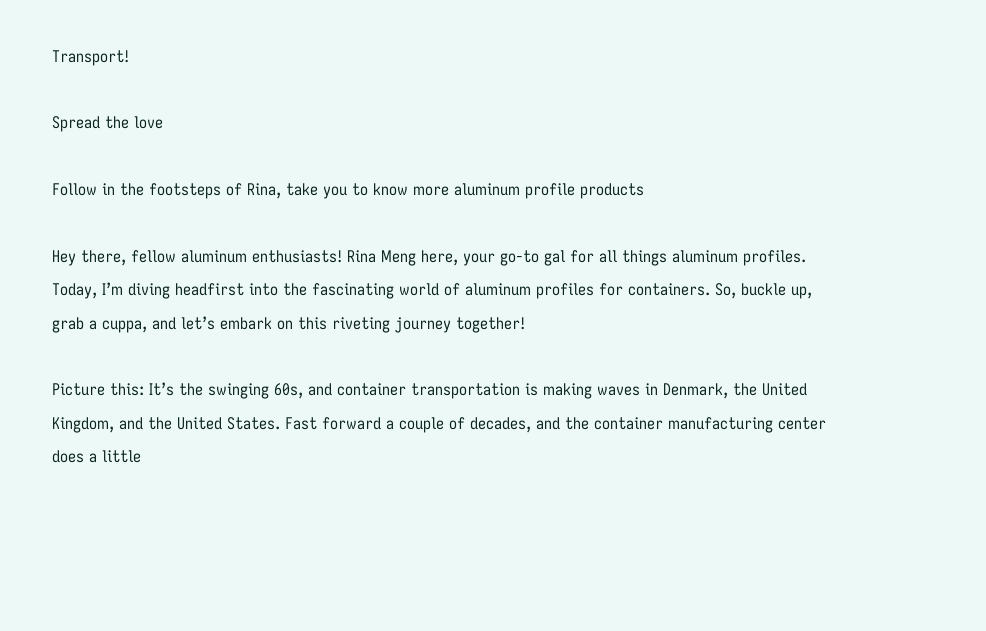Transport!

Spread the love

Follow in the footsteps of Rina, take you to know more aluminum profile products

Hey there, fellow aluminum enthusiasts! Rina Meng here, your go-to gal for all things aluminum profiles. Today, I’m diving headfirst into the fascinating world of aluminum profiles for containers. So, buckle up, grab a cuppa, and let’s embark on this riveting journey together!

Picture this: It’s the swinging 60s, and container transportation is making waves in Denmark, the United Kingdom, and the United States. Fast forward a couple of decades, and the container manufacturing center does a little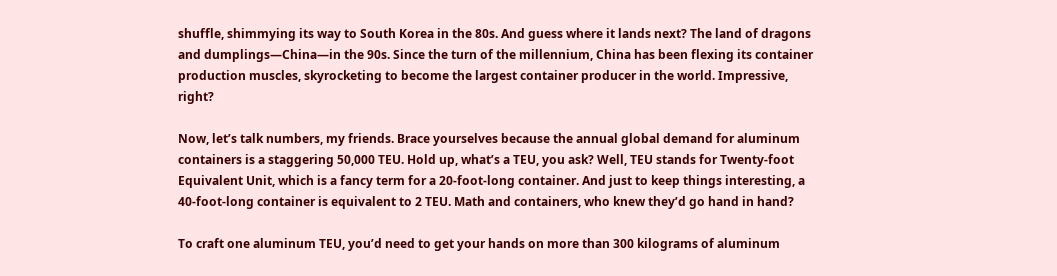shuffle, shimmying its way to South Korea in the 80s. And guess where it lands next? The land of dragons and dumplings—China—in the 90s. Since the turn of the millennium, China has been flexing its container production muscles, skyrocketing to become the largest container producer in the world. Impressive, right?

Now, let’s talk numbers, my friends. Brace yourselves because the annual global demand for aluminum containers is a staggering 50,000 TEU. Hold up, what’s a TEU, you ask? Well, TEU stands for Twenty-foot Equivalent Unit, which is a fancy term for a 20-foot-long container. And just to keep things interesting, a 40-foot-long container is equivalent to 2 TEU. Math and containers, who knew they’d go hand in hand?

To craft one aluminum TEU, you’d need to get your hands on more than 300 kilograms of aluminum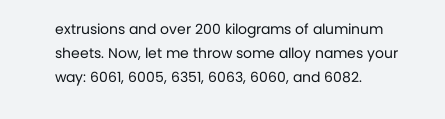extrusions and over 200 kilograms of aluminum sheets. Now, let me throw some alloy names your way: 6061, 6005, 6351, 6063, 6060, and 6082.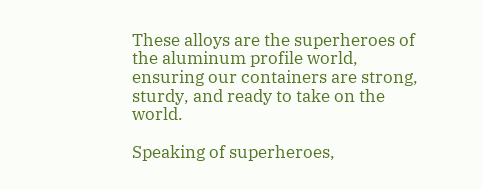These alloys are the superheroes of the aluminum profile world, ensuring our containers are strong, sturdy, and ready to take on the world.

Speaking of superheroes,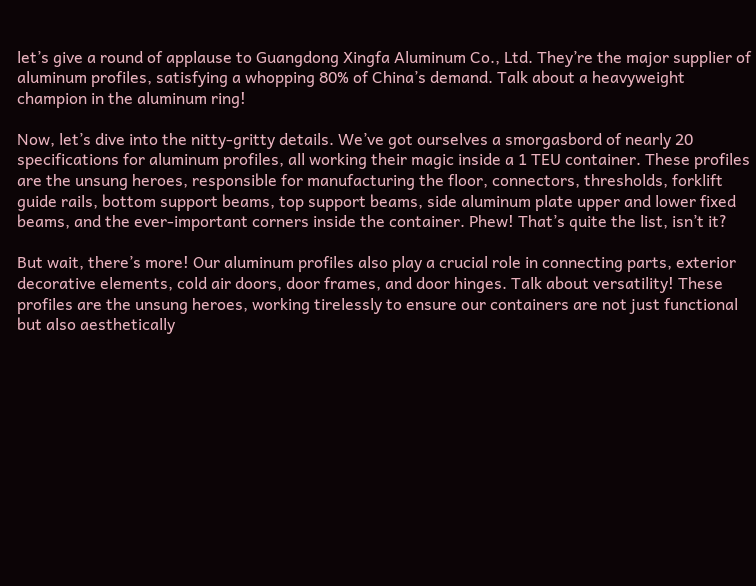let’s give a round of applause to Guangdong Xingfa Aluminum Co., Ltd. They’re the major supplier of aluminum profiles, satisfying a whopping 80% of China’s demand. Talk about a heavyweight champion in the aluminum ring!

Now, let’s dive into the nitty-gritty details. We’ve got ourselves a smorgasbord of nearly 20 specifications for aluminum profiles, all working their magic inside a 1 TEU container. These profiles are the unsung heroes, responsible for manufacturing the floor, connectors, thresholds, forklift guide rails, bottom support beams, top support beams, side aluminum plate upper and lower fixed beams, and the ever-important corners inside the container. Phew! That’s quite the list, isn’t it?

But wait, there’s more! Our aluminum profiles also play a crucial role in connecting parts, exterior decorative elements, cold air doors, door frames, and door hinges. Talk about versatility! These profiles are the unsung heroes, working tirelessly to ensure our containers are not just functional but also aesthetically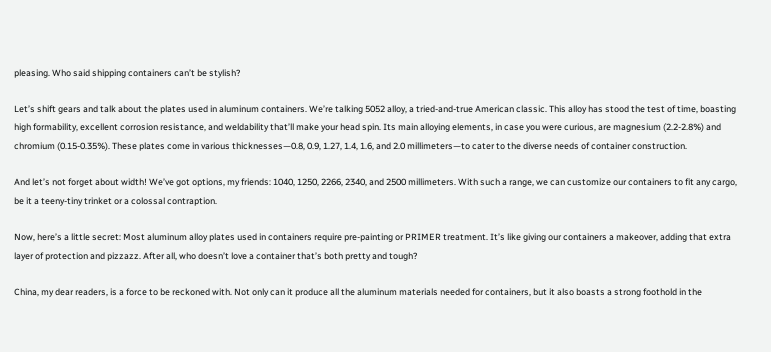pleasing. Who said shipping containers can’t be stylish?

Let’s shift gears and talk about the plates used in aluminum containers. We’re talking 5052 alloy, a tried-and-true American classic. This alloy has stood the test of time, boasting high formability, excellent corrosion resistance, and weldability that’ll make your head spin. Its main alloying elements, in case you were curious, are magnesium (2.2-2.8%) and chromium (0.15-0.35%). These plates come in various thicknesses—0.8, 0.9, 1.27, 1.4, 1.6, and 2.0 millimeters—to cater to the diverse needs of container construction.

And let’s not forget about width! We’ve got options, my friends: 1040, 1250, 2266, 2340, and 2500 millimeters. With such a range, we can customize our containers to fit any cargo, be it a teeny-tiny trinket or a colossal contraption.

Now, here’s a little secret: Most aluminum alloy plates used in containers require pre-painting or PRIMER treatment. It’s like giving our containers a makeover, adding that extra layer of protection and pizzazz. After all, who doesn’t love a container that’s both pretty and tough?

China, my dear readers, is a force to be reckoned with. Not only can it produce all the aluminum materials needed for containers, but it also boasts a strong foothold in the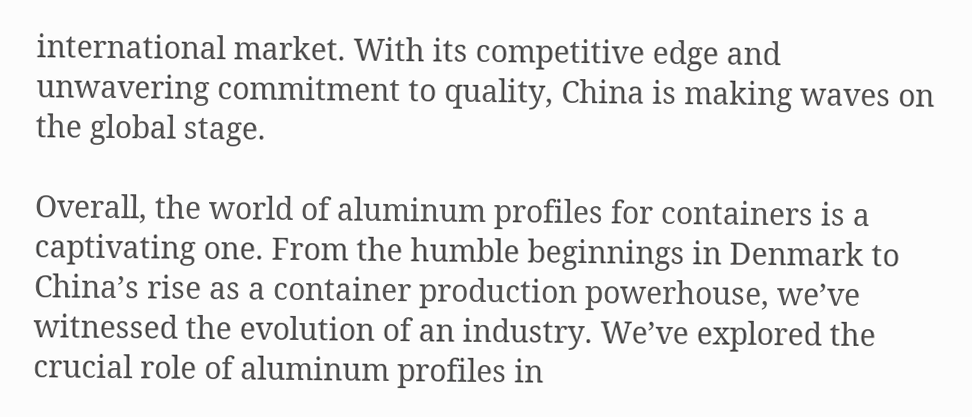international market. With its competitive edge and unwavering commitment to quality, China is making waves on the global stage.

Overall, the world of aluminum profiles for containers is a captivating one. From the humble beginnings in Denmark to China’s rise as a container production powerhouse, we’ve witnessed the evolution of an industry. We’ve explored the crucial role of aluminum profiles in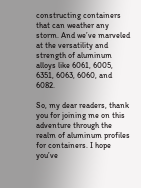constructing containers that can weather any storm. And we’ve marveled at the versatility and strength of aluminum alloys like 6061, 6005, 6351, 6063, 6060, and 6082.

So, my dear readers, thank you for joining me on this adventure through the realm of aluminum profiles for containers. I hope you’ve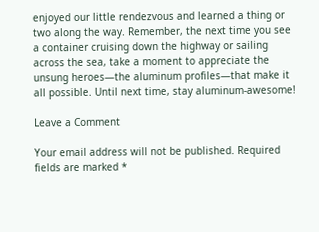enjoyed our little rendezvous and learned a thing or two along the way. Remember, the next time you see a container cruising down the highway or sailing across the sea, take a moment to appreciate the unsung heroes—the aluminum profiles—that make it all possible. Until next time, stay aluminum-awesome!

Leave a Comment

Your email address will not be published. Required fields are marked *